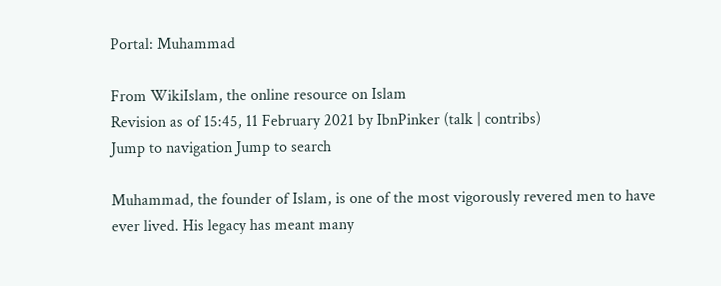Portal: Muhammad

From WikiIslam, the online resource on Islam
Revision as of 15:45, 11 February 2021 by IbnPinker (talk | contribs)
Jump to navigation Jump to search

Muhammad, the founder of Islam, is one of the most vigorously revered men to have ever lived. His legacy has meant many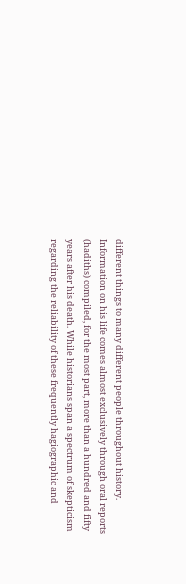different things to many different people throughout history. Information on his life comes almost exclusively through oral reports (hadiths) compiled, for the most part, more than a hundred and fifty years after his death. While historians span a spectrum of skepticism regarding the reliability of these frequently hagiographic and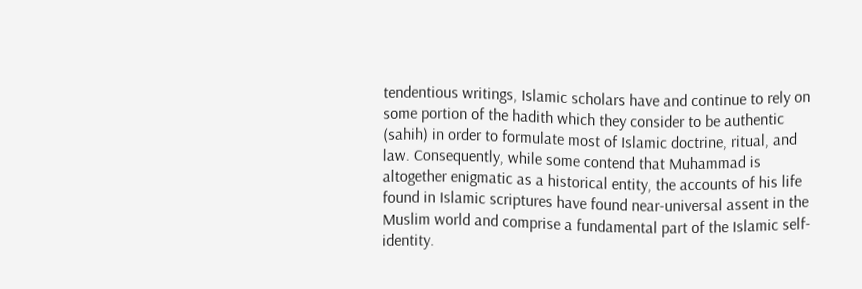tendentious writings, Islamic scholars have and continue to rely on some portion of the hadith which they consider to be authentic (sahih) in order to formulate most of Islamic doctrine, ritual, and law. Consequently, while some contend that Muhammad is altogether enigmatic as a historical entity, the accounts of his life found in Islamic scriptures have found near-universal assent in the Muslim world and comprise a fundamental part of the Islamic self-identity.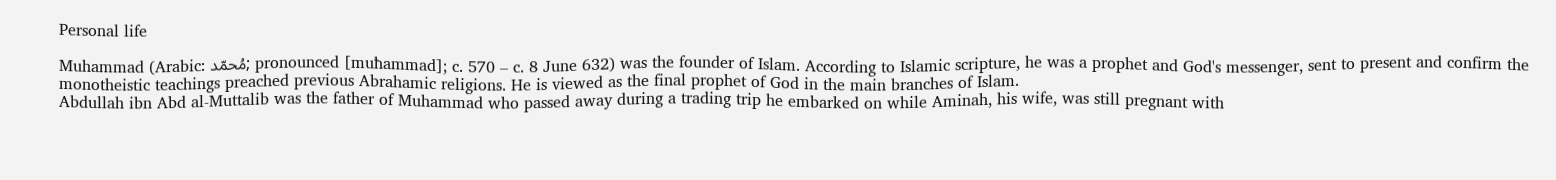Personal life

Muhammad (Arabic: مُحمّد; pronounced [muħammad]; c. 570 – c. 8 June 632) was the founder of Islam. According to Islamic scripture, he was a prophet and God's messenger, sent to present and confirm the monotheistic teachings preached previous Abrahamic religions. He is viewed as the final prophet of God in the main branches of Islam.
Abdullah ibn Abd al-Muttalib was the father of Muhammad who passed away during a trading trip he embarked on while Aminah, his wife, was still pregnant with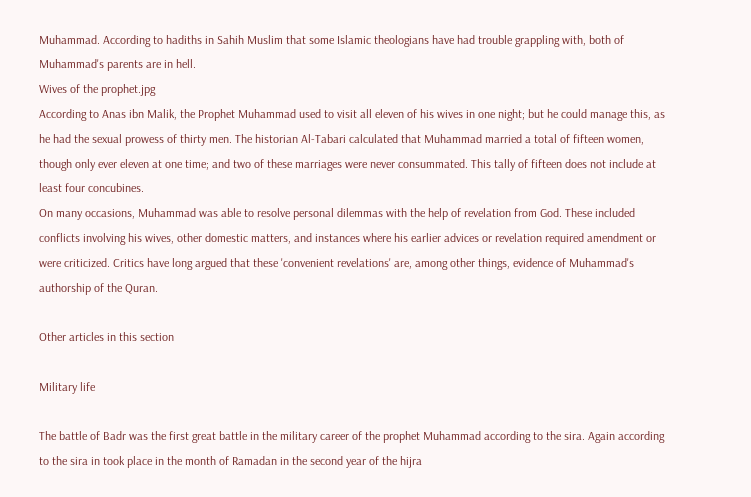Muhammad. According to hadiths in Sahih Muslim that some Islamic theologians have had trouble grappling with, both of Muhammad's parents are in hell.
Wives of the prophet.jpg
According to Anas ibn Malik, the Prophet Muhammad used to visit all eleven of his wives in one night; but he could manage this, as he had the sexual prowess of thirty men. The historian Al-Tabari calculated that Muhammad married a total of fifteen women, though only ever eleven at one time; and two of these marriages were never consummated. This tally of fifteen does not include at least four concubines.
On many occasions, Muhammad was able to resolve personal dilemmas with the help of revelation from God. These included conflicts involving his wives, other domestic matters, and instances where his earlier advices or revelation required amendment or were criticized. Critics have long argued that these 'convenient revelations' are, among other things, evidence of Muhammad's authorship of the Quran.

Other articles in this section

Military life

The battle of Badr was the first great battle in the military career of the prophet Muhammad according to the sira. Again according to the sira in took place in the month of Ramadan in the second year of the hijra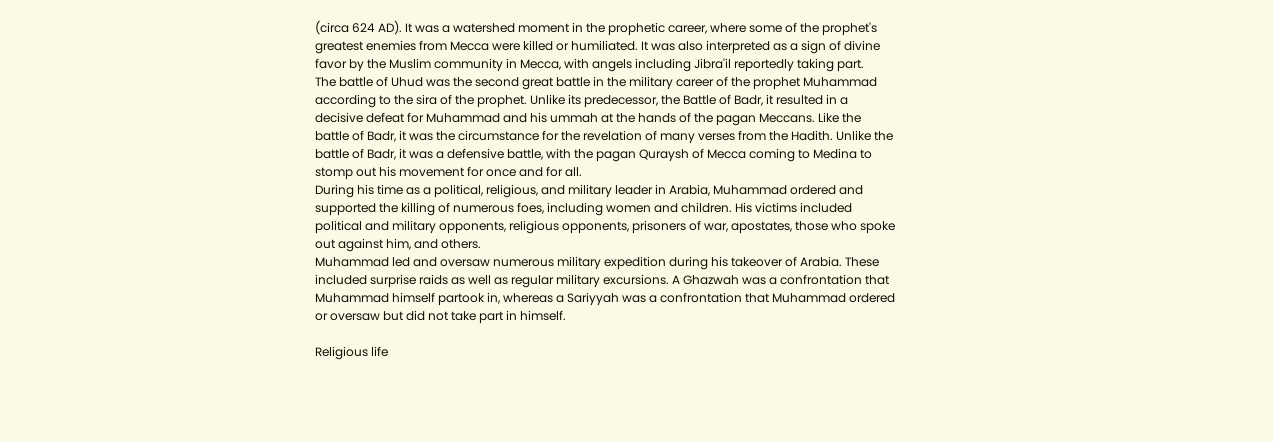(circa 624 AD). It was a watershed moment in the prophetic career, where some of the prophet's greatest enemies from Mecca were killed or humiliated. It was also interpreted as a sign of divine favor by the Muslim community in Mecca, with angels including Jibra'il reportedly taking part.
The battle of Uhud was the second great battle in the military career of the prophet Muhammad according to the sira of the prophet. Unlike its predecessor, the Battle of Badr, it resulted in a decisive defeat for Muhammad and his ummah at the hands of the pagan Meccans. Like the battle of Badr, it was the circumstance for the revelation of many verses from the Hadith. Unlike the battle of Badr, it was a defensive battle, with the pagan Quraysh of Mecca coming to Medina to stomp out his movement for once and for all.
During his time as a political, religious, and military leader in Arabia, Muhammad ordered and supported the killing of numerous foes, including women and children. His victims included political and military opponents, religious opponents, prisoners of war, apostates, those who spoke out against him, and others.
Muhammad led and oversaw numerous military expedition during his takeover of Arabia. These included surprise raids as well as regular military excursions. A Ghazwah was a confrontation that Muhammad himself partook in, whereas a Sariyyah was a confrontation that Muhammad ordered or oversaw but did not take part in himself.

Religious life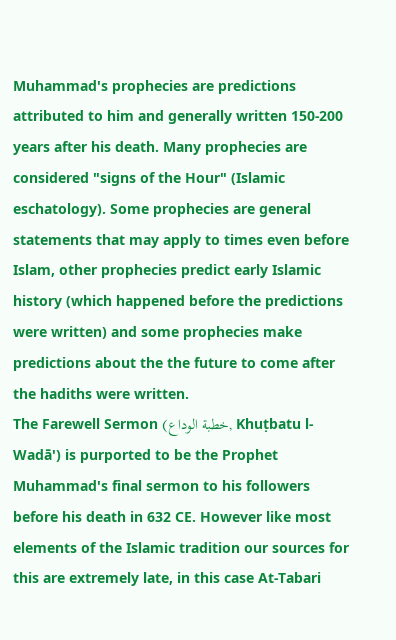Muhammad's prophecies are predictions attributed to him and generally written 150-200 years after his death. Many prophecies are considered "signs of the Hour" (Islamic eschatology). Some prophecies are general statements that may apply to times even before Islam, other prophecies predict early Islamic history (which happened before the predictions were written) and some prophecies make predictions about the the future to come after the hadiths were written.
The Farewell Sermon (خطبة الوداع, Khuṭbatu l-Wadā') is purported to be the Prophet Muhammad's final sermon to his followers before his death in 632 CE. However like most elements of the Islamic tradition our sources for this are extremely late, in this case At-Tabari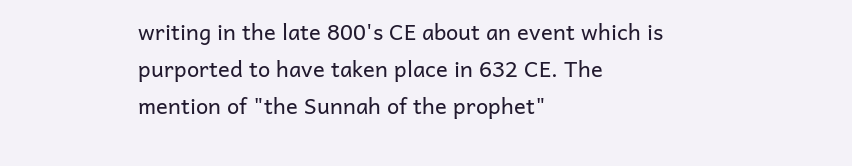writing in the late 800's CE about an event which is purported to have taken place in 632 CE. The mention of "the Sunnah of the prophet"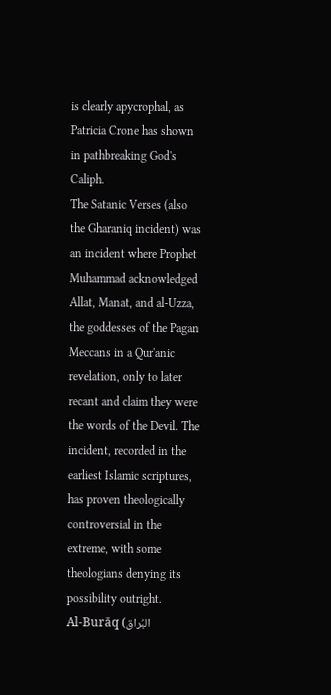is clearly apycrophal, as Patricia Crone has shown in pathbreaking God's Caliph.
The Satanic Verses (also the Gharaniq incident) was an incident where Prophet Muhammad acknowledged Allat, Manat, and al-Uzza, the goddesses of the Pagan Meccans in a Qur'anic revelation, only to later recant and claim they were the words of the Devil. The incident, recorded in the earliest Islamic scriptures, has proven theologically controversial in the extreme, with some theologians denying its possibility outright.
Al-Burāq (البُراق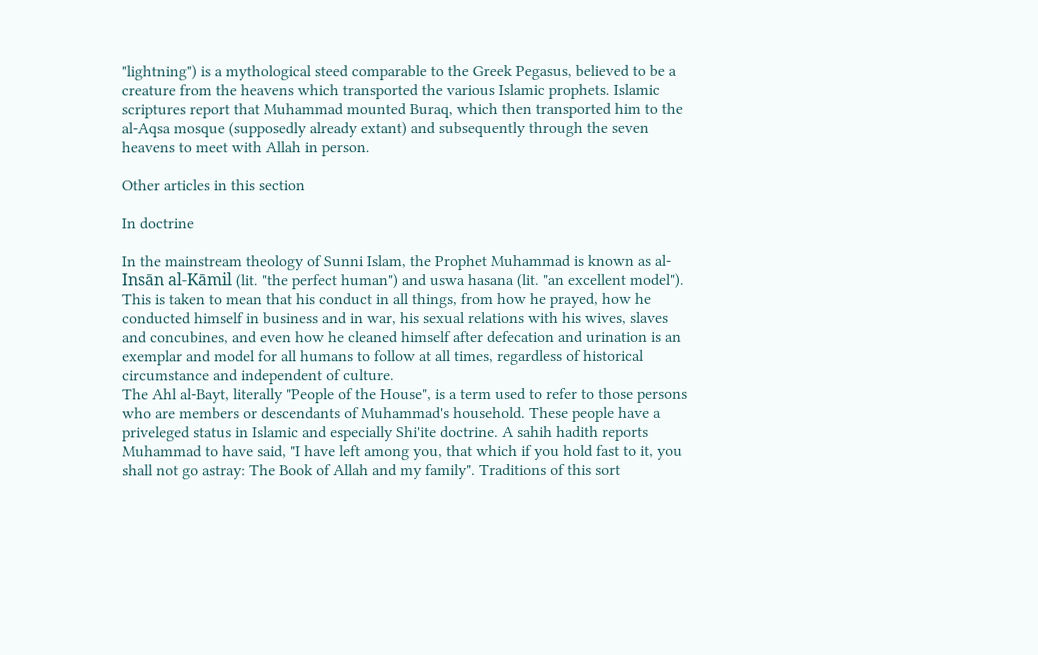"lightning") is a mythological steed comparable to the Greek Pegasus, believed to be a creature from the heavens which transported the various Islamic prophets. Islamic scriptures report that Muhammad mounted Buraq, which then transported him to the al-Aqsa mosque (supposedly already extant) and subsequently through the seven heavens to meet with Allah in person.

Other articles in this section

In doctrine

In the mainstream theology of Sunni Islam, the Prophet Muhammad is known as al-Insān al-Kāmil (lit. "the perfect human") and uswa hasana (lit. "an excellent model"). This is taken to mean that his conduct in all things, from how he prayed, how he conducted himself in business and in war, his sexual relations with his wives, slaves and concubines, and even how he cleaned himself after defecation and urination is an exemplar and model for all humans to follow at all times, regardless of historical circumstance and independent of culture.
The Ahl al-Bayt, literally "People of the House", is a term used to refer to those persons who are members or descendants of Muhammad's household. These people have a priveleged status in Islamic and especially Shi'ite doctrine. A sahih hadith reports Muhammad to have said, "I have left among you, that which if you hold fast to it, you shall not go astray: The Book of Allah and my family". Traditions of this sort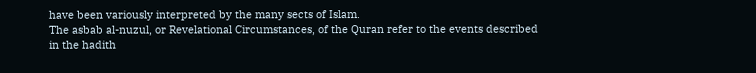have been variously interpreted by the many sects of Islam.
The asbab al-nuzul, or Revelational Circumstances, of the Quran refer to the events described in the hadith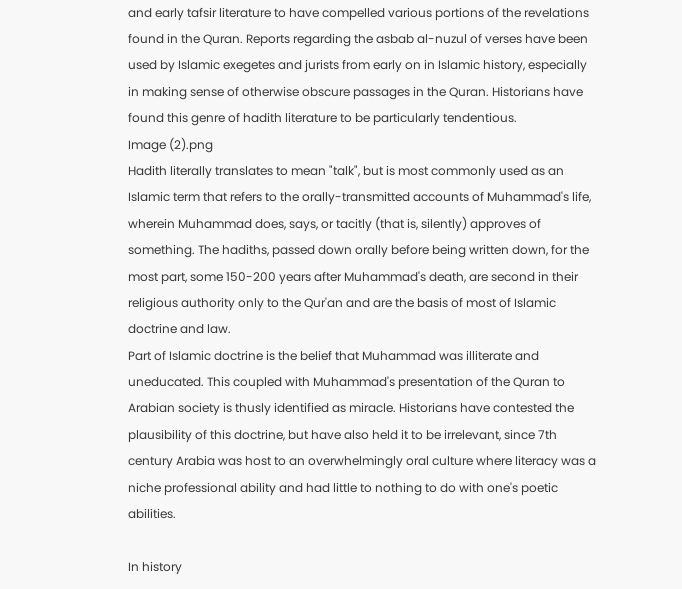and early tafsir literature to have compelled various portions of the revelations found in the Quran. Reports regarding the asbab al-nuzul of verses have been used by Islamic exegetes and jurists from early on in Islamic history, especially in making sense of otherwise obscure passages in the Quran. Historians have found this genre of hadith literature to be particularly tendentious.
Image (2).png
Hadith literally translates to mean "talk", but is most commonly used as an Islamic term that refers to the orally-transmitted accounts of Muhammad's life, wherein Muhammad does, says, or tacitly (that is, silently) approves of something. The hadiths, passed down orally before being written down, for the most part, some 150-200 years after Muhammad's death, are second in their religious authority only to the Qur'an and are the basis of most of Islamic doctrine and law.
Part of Islamic doctrine is the belief that Muhammad was illiterate and uneducated. This coupled with Muhammad's presentation of the Quran to Arabian society is thusly identified as miracle. Historians have contested the plausibility of this doctrine, but have also held it to be irrelevant, since 7th century Arabia was host to an overwhelmingly oral culture where literacy was a niche professional ability and had little to nothing to do with one's poetic abilities.

In history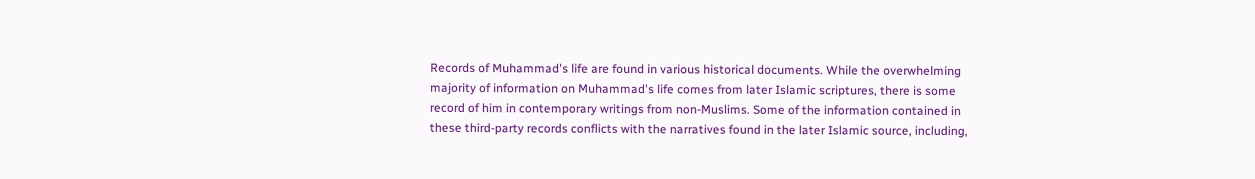Records of Muhammad's life are found in various historical documents. While the overwhelming majority of information on Muhammad's life comes from later Islamic scriptures, there is some record of him in contemporary writings from non-Muslims. Some of the information contained in these third-party records conflicts with the narratives found in the later Islamic source, including,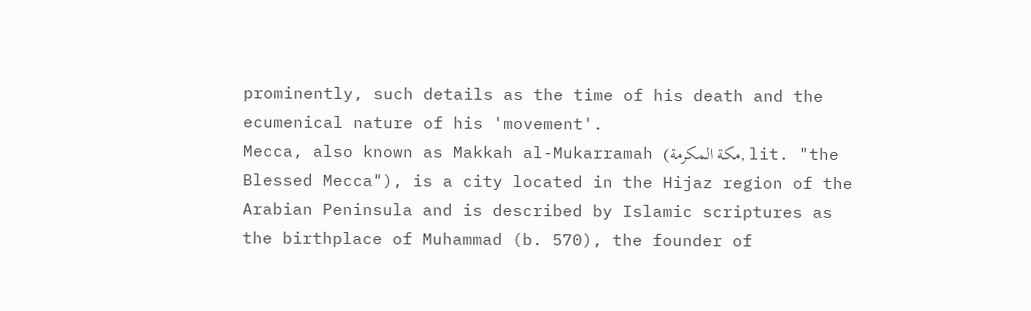prominently, such details as the time of his death and the ecumenical nature of his 'movement'.
Mecca, also known as Makkah al-Mukarramah (مكة المكرمة, lit. "the Blessed Mecca"), is a city located in the Hijaz region of the Arabian Peninsula and is described by Islamic scriptures as the birthplace of Muhammad (b. 570), the founder of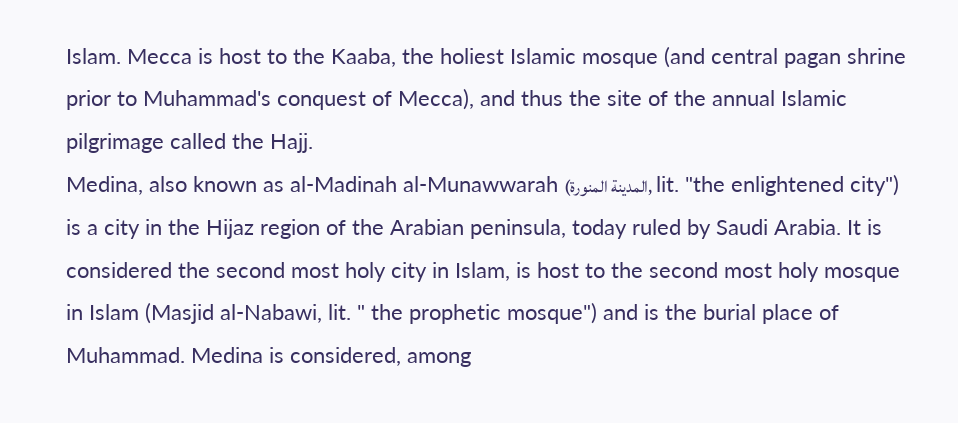Islam. Mecca is host to the Kaaba, the holiest Islamic mosque (and central pagan shrine prior to Muhammad's conquest of Mecca), and thus the site of the annual Islamic pilgrimage called the Hajj.
Medina, also known as al-Madinah al-Munawwarah (المدينة المنورة, lit. "the enlightened city") is a city in the Hijaz region of the Arabian peninsula, today ruled by Saudi Arabia. It is considered the second most holy city in Islam, is host to the second most holy mosque in Islam (Masjid al-Nabawi, lit. " the prophetic mosque") and is the burial place of Muhammad. Medina is considered, among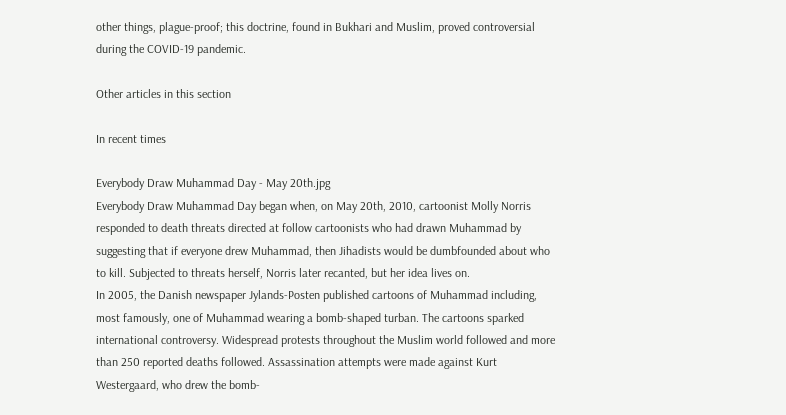other things, plague-proof; this doctrine, found in Bukhari and Muslim, proved controversial during the COVID-19 pandemic.

Other articles in this section

In recent times

Everybody Draw Muhammad Day - May 20th.jpg
Everybody Draw Muhammad Day began when, on May 20th, 2010, cartoonist Molly Norris responded to death threats directed at follow cartoonists who had drawn Muhammad by suggesting that if everyone drew Muhammad, then Jihadists would be dumbfounded about who to kill. Subjected to threats herself, Norris later recanted, but her idea lives on.
In 2005, the Danish newspaper Jylands-Posten published cartoons of Muhammad including, most famously, one of Muhammad wearing a bomb-shaped turban. The cartoons sparked international controversy. Widespread protests throughout the Muslim world followed and more than 250 reported deaths followed. Assassination attempts were made against Kurt Westergaard, who drew the bomb-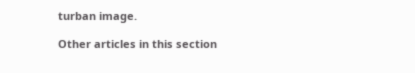turban image.

Other articles in this section